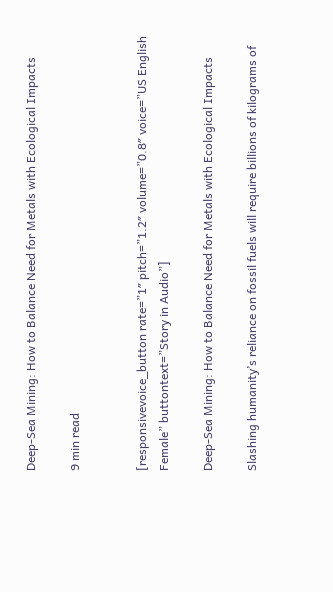Deep-Sea Mining: How to Balance Need for Metals with Ecological Impacts

9 min read


[responsivevoice_button rate=”1″ pitch=”1.2″ volume=”0.8″ voice=”US English Female” buttontext=”Story in Audio”]

Deep-Sea Mining: How to Balance Need for Metals with Ecological Impacts

Slashing humanity’s reliance on fossil fuels will require billions of kilograms of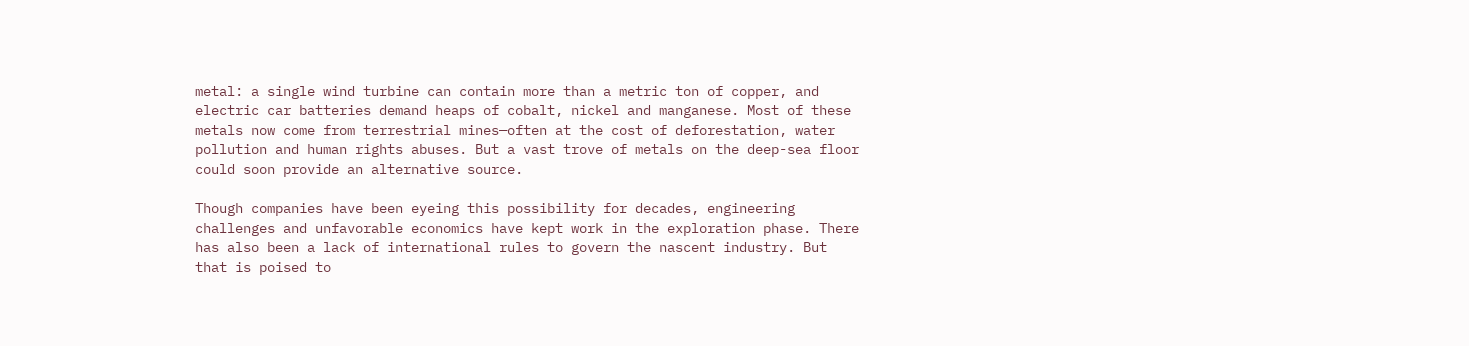metal: a single wind turbine can contain more than a metric ton of copper, and electric car batteries demand heaps of cobalt, nickel and manganese. Most of these metals now come from terrestrial mines—often at the cost of deforestation, water pollution and human rights abuses. But a vast trove of metals on the deep-sea floor could soon provide an alternative source.

Though companies have been eyeing this possibility for decades, engineering challenges and unfavorable economics have kept work in the exploration phase. There has also been a lack of international rules to govern the nascent industry. But that is poised to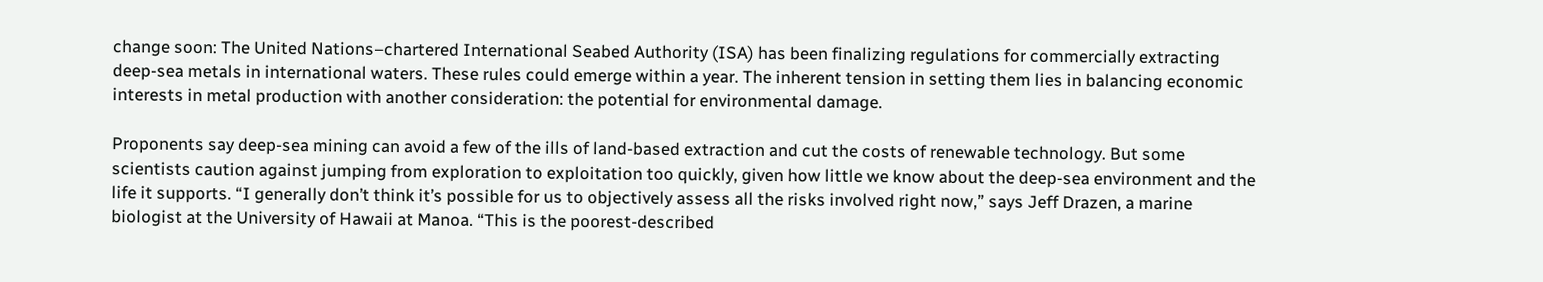change soon: The United Nations–chartered International Seabed Authority (ISA) has been finalizing regulations for commercially extracting deep-sea metals in international waters. These rules could emerge within a year. The inherent tension in setting them lies in balancing economic interests in metal production with another consideration: the potential for environmental damage.

Proponents say deep-sea mining can avoid a few of the ills of land-based extraction and cut the costs of renewable technology. But some scientists caution against jumping from exploration to exploitation too quickly, given how little we know about the deep-sea environment and the life it supports. “I generally don’t think it’s possible for us to objectively assess all the risks involved right now,” says Jeff Drazen, a marine biologist at the University of Hawaii at Manoa. “This is the poorest-described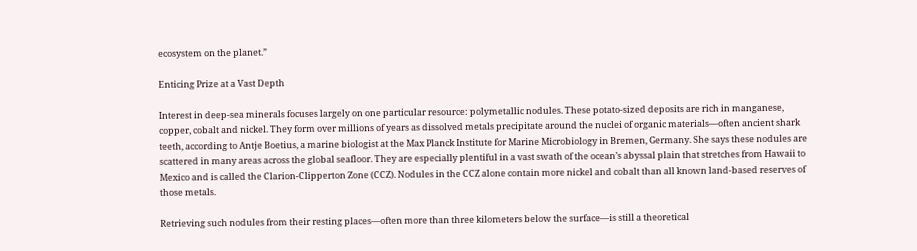ecosystem on the planet.”

Enticing Prize at a Vast Depth

Interest in deep-sea minerals focuses largely on one particular resource: polymetallic nodules. These potato-sized deposits are rich in manganese, copper, cobalt and nickel. They form over millions of years as dissolved metals precipitate around the nuclei of organic materials—often ancient shark teeth, according to Antje Boetius, a marine biologist at the Max Planck Institute for Marine Microbiology in Bremen, Germany. She says these nodules are scattered in many areas across the global seafloor. They are especially plentiful in a vast swath of the ocean’s abyssal plain that stretches from Hawaii to Mexico and is called the Clarion-Clipperton Zone (CCZ). Nodules in the CCZ alone contain more nickel and cobalt than all known land-based reserves of those metals.

Retrieving such nodules from their resting places—often more than three kilometers below the surface—is still a theoretical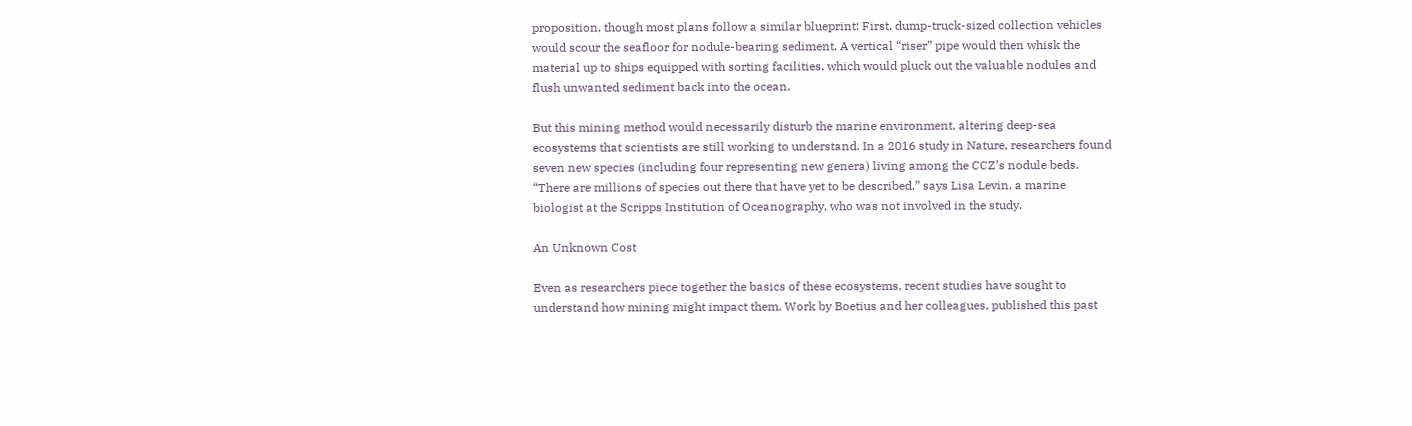proposition, though most plans follow a similar blueprint: First, dump-truck-sized collection vehicles would scour the seafloor for nodule-bearing sediment. A vertical “riser” pipe would then whisk the material up to ships equipped with sorting facilities, which would pluck out the valuable nodules and flush unwanted sediment back into the ocean.

But this mining method would necessarily disturb the marine environment, altering deep-sea ecosystems that scientists are still working to understand. In a 2016 study in Nature, researchers found seven new species (including four representing new genera) living among the CCZ’s nodule beds. “There are millions of species out there that have yet to be described,” says Lisa Levin, a marine biologist at the Scripps Institution of Oceanography, who was not involved in the study.

An Unknown Cost

Even as researchers piece together the basics of these ecosystems, recent studies have sought to understand how mining might impact them. Work by Boetius and her colleagues, published this past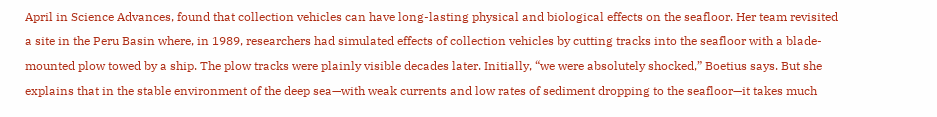April in Science Advances, found that collection vehicles can have long-lasting physical and biological effects on the seafloor. Her team revisited a site in the Peru Basin where, in 1989, researchers had simulated effects of collection vehicles by cutting tracks into the seafloor with a blade-mounted plow towed by a ship. The plow tracks were plainly visible decades later. Initially, “we were absolutely shocked,” Boetius says. But she explains that in the stable environment of the deep sea—with weak currents and low rates of sediment dropping to the seafloor—it takes much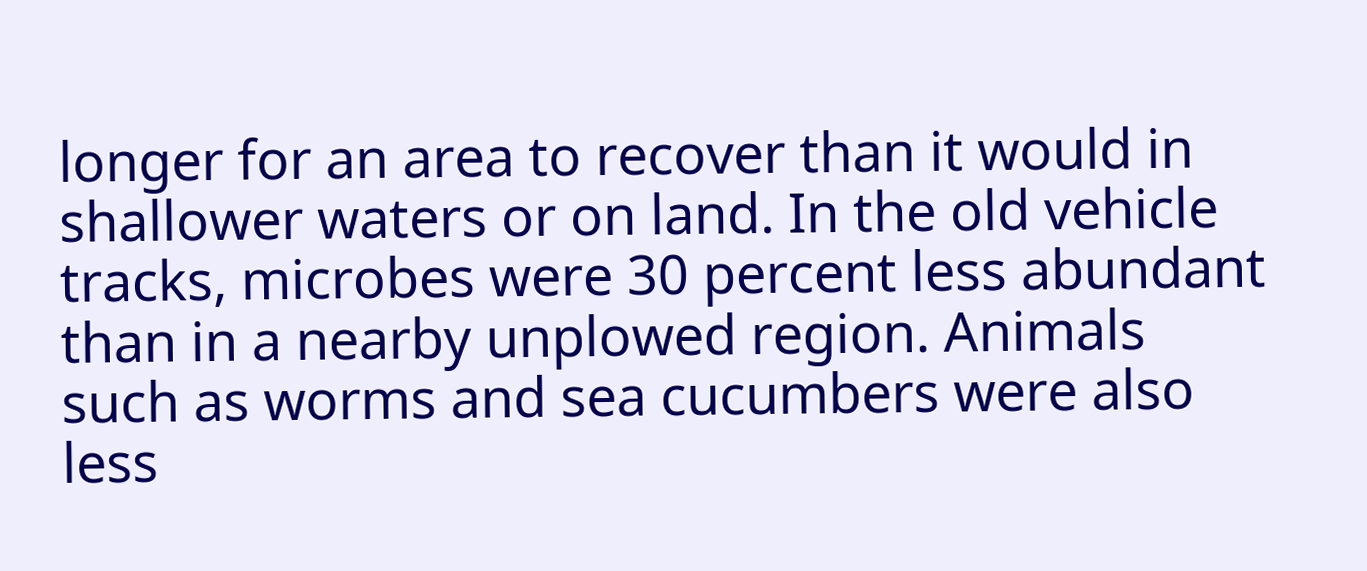longer for an area to recover than it would in shallower waters or on land. In the old vehicle tracks, microbes were 30 percent less abundant than in a nearby unplowed region. Animals such as worms and sea cucumbers were also less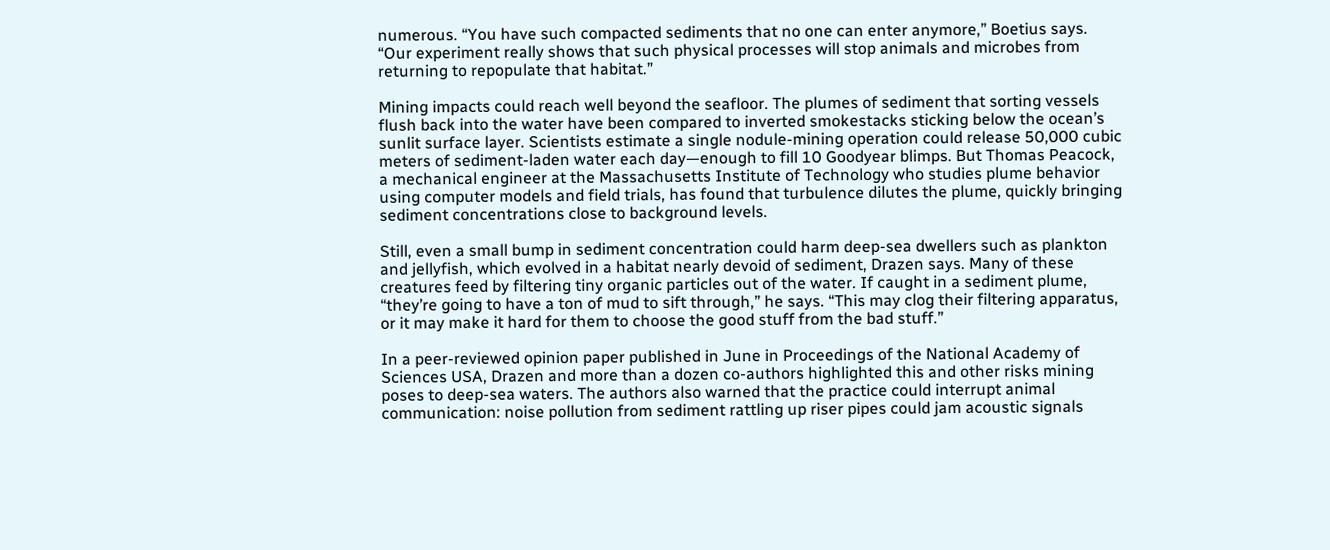numerous. “You have such compacted sediments that no one can enter anymore,” Boetius says. “Our experiment really shows that such physical processes will stop animals and microbes from returning to repopulate that habitat.”

Mining impacts could reach well beyond the seafloor. The plumes of sediment that sorting vessels flush back into the water have been compared to inverted smokestacks sticking below the ocean’s sunlit surface layer. Scientists estimate a single nodule-mining operation could release 50,000 cubic meters of sediment-laden water each day—enough to fill 10 Goodyear blimps. But Thomas Peacock, a mechanical engineer at the Massachusetts Institute of Technology who studies plume behavior using computer models and field trials, has found that turbulence dilutes the plume, quickly bringing sediment concentrations close to background levels.

Still, even a small bump in sediment concentration could harm deep-sea dwellers such as plankton and jellyfish, which evolved in a habitat nearly devoid of sediment, Drazen says. Many of these creatures feed by filtering tiny organic particles out of the water. If caught in a sediment plume, “they’re going to have a ton of mud to sift through,” he says. “This may clog their filtering apparatus, or it may make it hard for them to choose the good stuff from the bad stuff.”

In a peer-reviewed opinion paper published in June in Proceedings of the National Academy of Sciences USA, Drazen and more than a dozen co-authors highlighted this and other risks mining poses to deep-sea waters. The authors also warned that the practice could interrupt animal communication: noise pollution from sediment rattling up riser pipes could jam acoustic signals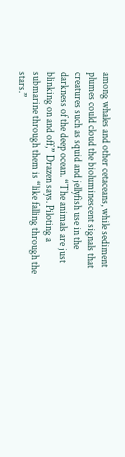among whales and other cetaceans, while sediment plumes could cloud the bioluminescent signals that creatures such as squid and jellyfish use in the darkness of the deep ocean. “The animals are just blinking on and off,” Drazen says. Piloting a submarine through them is “like falling through the stars.”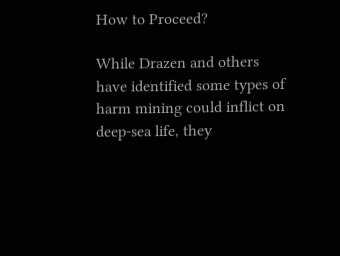How to Proceed?

While Drazen and others have identified some types of harm mining could inflict on deep-sea life, they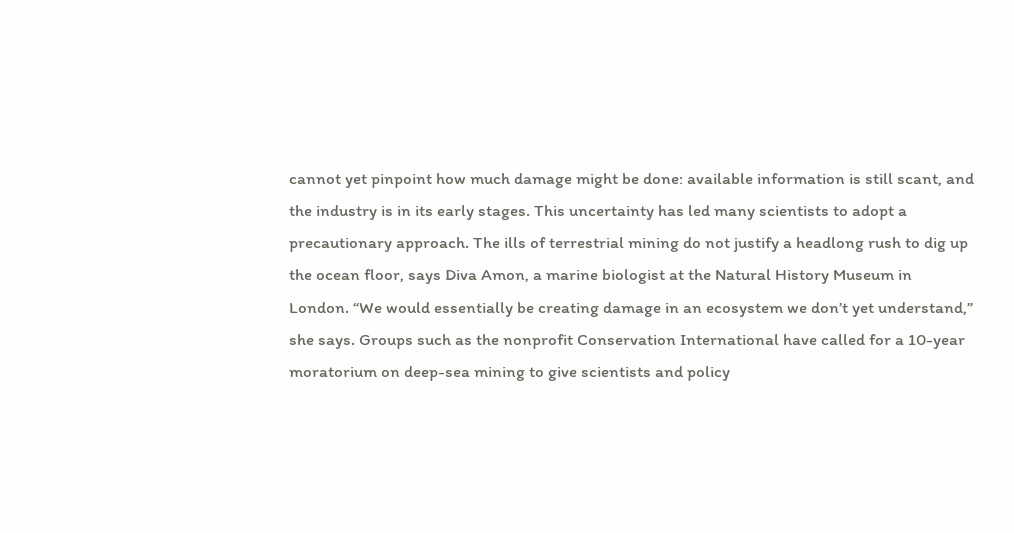cannot yet pinpoint how much damage might be done: available information is still scant, and the industry is in its early stages. This uncertainty has led many scientists to adopt a precautionary approach. The ills of terrestrial mining do not justify a headlong rush to dig up the ocean floor, says Diva Amon, a marine biologist at the Natural History Museum in London. “We would essentially be creating damage in an ecosystem we don’t yet understand,” she says. Groups such as the nonprofit Conservation International have called for a 10-year moratorium on deep-sea mining to give scientists and policy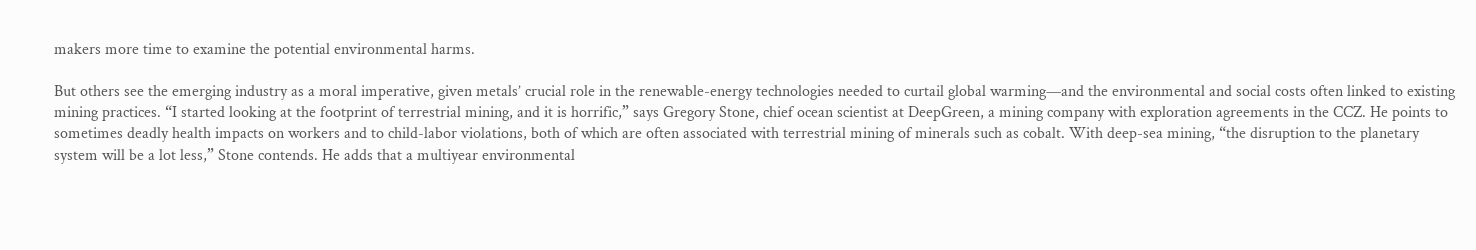makers more time to examine the potential environmental harms.

But others see the emerging industry as a moral imperative, given metals’ crucial role in the renewable-energy technologies needed to curtail global warming—and the environmental and social costs often linked to existing mining practices. “I started looking at the footprint of terrestrial mining, and it is horrific,” says Gregory Stone, chief ocean scientist at DeepGreen, a mining company with exploration agreements in the CCZ. He points to sometimes deadly health impacts on workers and to child-labor violations, both of which are often associated with terrestrial mining of minerals such as cobalt. With deep-sea mining, “the disruption to the planetary system will be a lot less,” Stone contends. He adds that a multiyear environmental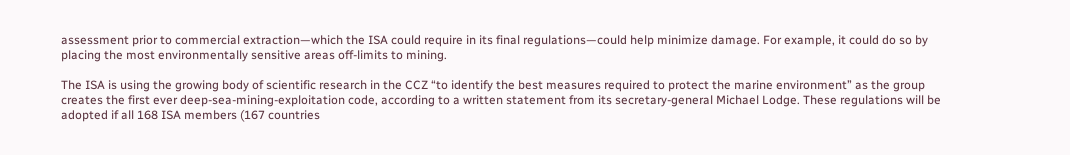assessment prior to commercial extraction—which the ISA could require in its final regulations—could help minimize damage. For example, it could do so by placing the most environmentally sensitive areas off-limits to mining.

The ISA is using the growing body of scientific research in the CCZ “to identify the best measures required to protect the marine environment” as the group creates the first ever deep-sea-mining-exploitation code, according to a written statement from its secretary-general Michael Lodge. These regulations will be adopted if all 168 ISA members (167 countries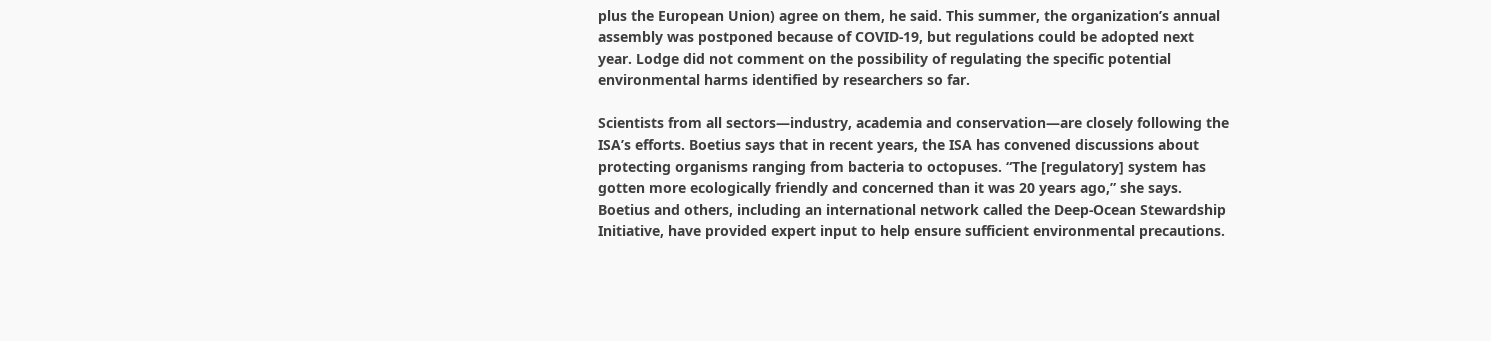plus the European Union) agree on them, he said. This summer, the organization’s annual assembly was postponed because of COVID-19, but regulations could be adopted next year. Lodge did not comment on the possibility of regulating the specific potential environmental harms identified by researchers so far.

Scientists from all sectors—industry, academia and conservation—are closely following the ISA’s efforts. Boetius says that in recent years, the ISA has convened discussions about protecting organisms ranging from bacteria to octopuses. “The [regulatory] system has gotten more ecologically friendly and concerned than it was 20 years ago,” she says. Boetius and others, including an international network called the Deep-Ocean Stewardship Initiative, have provided expert input to help ensure sufficient environmental precautions.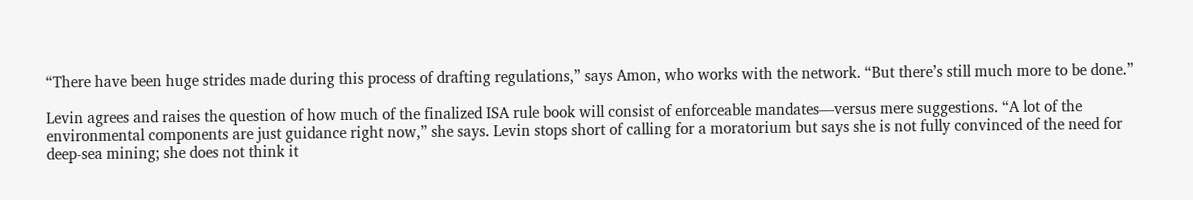“There have been huge strides made during this process of drafting regulations,” says Amon, who works with the network. “But there’s still much more to be done.”

Levin agrees and raises the question of how much of the finalized ISA rule book will consist of enforceable mandates—versus mere suggestions. “A lot of the environmental components are just guidance right now,” she says. Levin stops short of calling for a moratorium but says she is not fully convinced of the need for deep-sea mining; she does not think it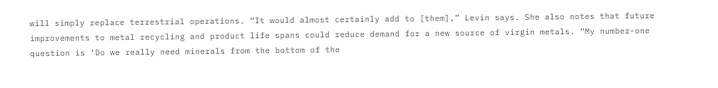will simply replace terrestrial operations. “It would almost certainly add to [them],” Levin says. She also notes that future improvements to metal recycling and product life spans could reduce demand for a new source of virgin metals. “My number-one question is ‘Do we really need minerals from the bottom of the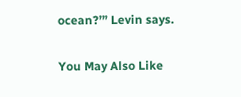ocean?’” Levin says.

You May Also Like